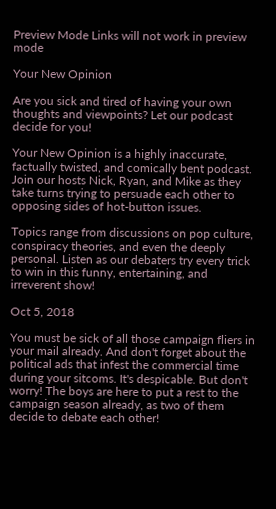Preview Mode Links will not work in preview mode

Your New Opinion

Are you sick and tired of having your own thoughts and viewpoints? Let our podcast decide for you!

Your New Opinion is a highly inaccurate, factually twisted, and comically bent podcast. Join our hosts Nick, Ryan, and Mike as they take turns trying to persuade each other to opposing sides of hot-button issues.

Topics range from discussions on pop culture, conspiracy theories, and even the deeply personal. Listen as our debaters try every trick to win in this funny, entertaining, and irreverent show!

Oct 5, 2018

You must be sick of all those campaign fliers in your mail already. And don't forget about the political ads that infest the commercial time during your sitcoms. It's despicable. But don't worry! The boys are here to put a rest to the campaign season already, as two of them decide to debate each other!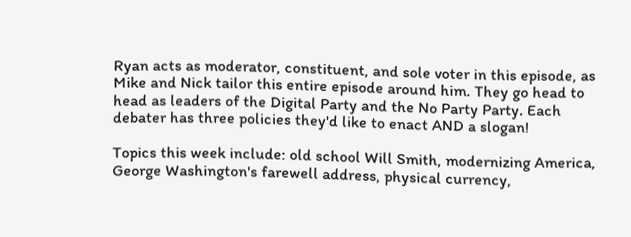Ryan acts as moderator, constituent, and sole voter in this episode, as Mike and Nick tailor this entire episode around him. They go head to head as leaders of the Digital Party and the No Party Party. Each debater has three policies they'd like to enact AND a slogan!

Topics this week include: old school Will Smith, modernizing America, George Washington's farewell address, physical currency,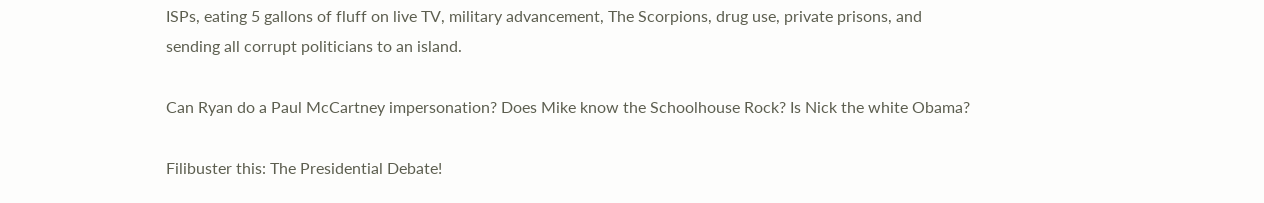ISPs, eating 5 gallons of fluff on live TV, military advancement, The Scorpions, drug use, private prisons, and sending all corrupt politicians to an island.

Can Ryan do a Paul McCartney impersonation? Does Mike know the Schoolhouse Rock? Is Nick the white Obama?

Filibuster this: The Presidential Debate!